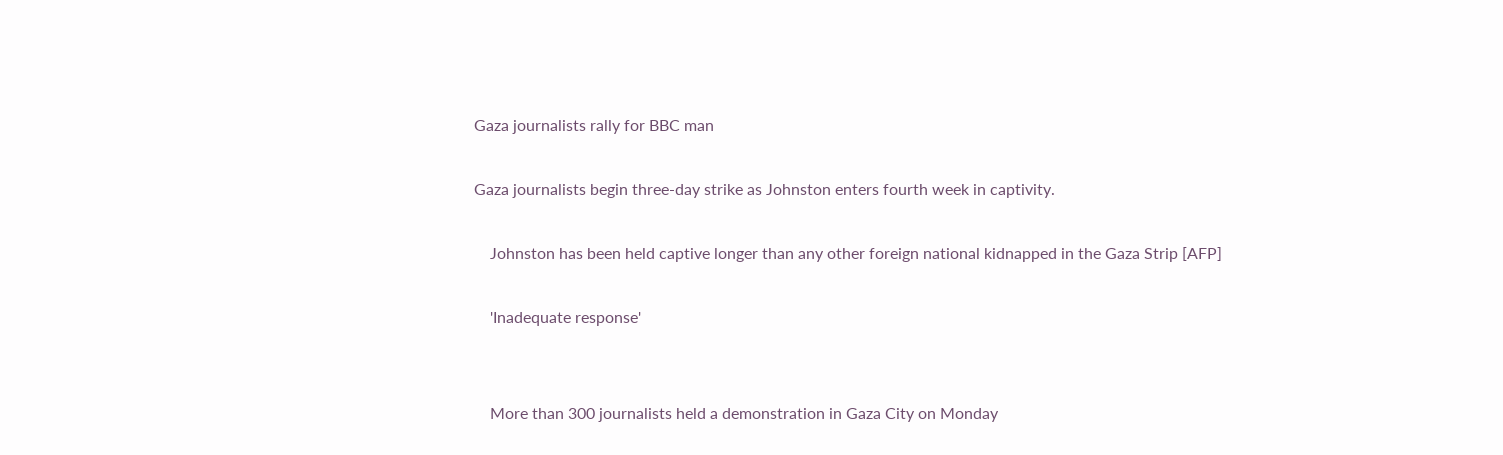Gaza journalists rally for BBC man

Gaza journalists begin three-day strike as Johnston enters fourth week in captivity.

    Johnston has been held captive longer than any other foreign national kidnapped in the Gaza Strip [AFP]

    'Inadequate response'


    More than 300 journalists held a demonstration in Gaza City on Monday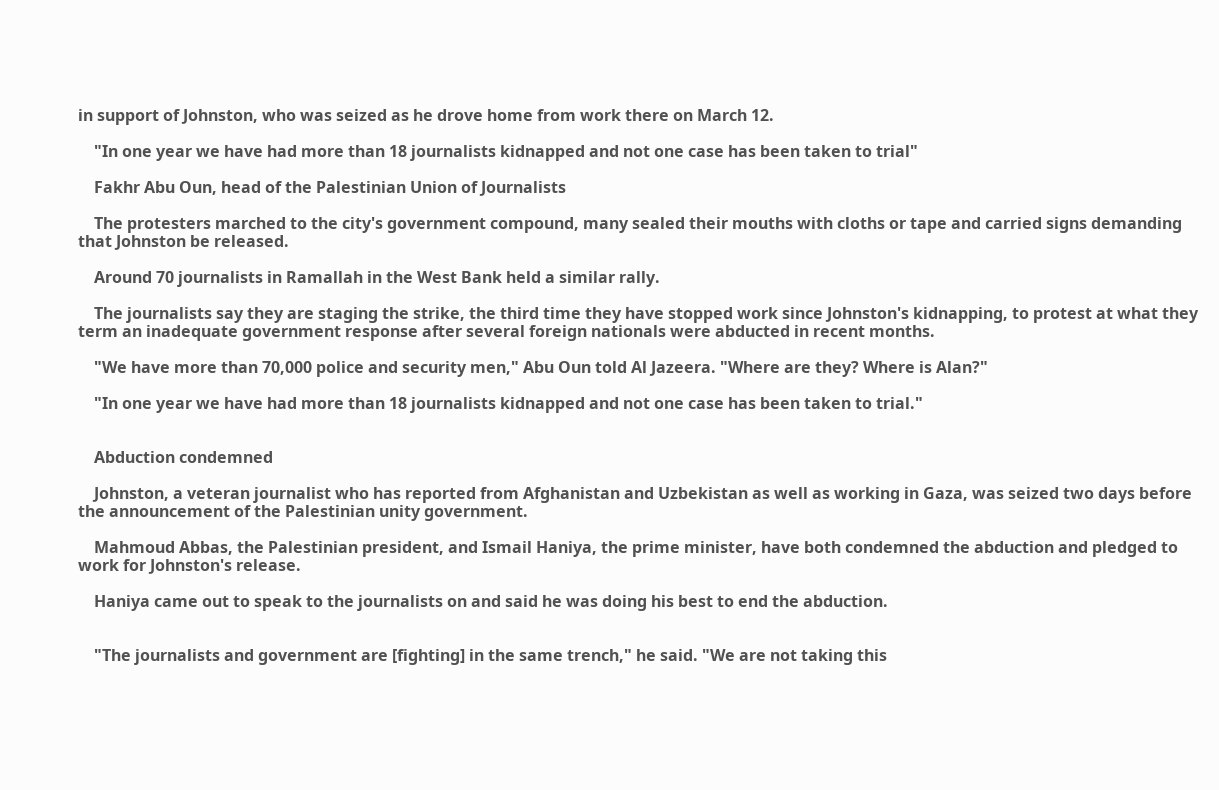in support of Johnston, who was seized as he drove home from work there on March 12.

    "In one year we have had more than 18 journalists kidnapped and not one case has been taken to trial"

    Fakhr Abu Oun, head of the Palestinian Union of Journalists

    The protesters marched to the city's government compound, many sealed their mouths with cloths or tape and carried signs demanding that Johnston be released.

    Around 70 journalists in Ramallah in the West Bank held a similar rally.

    The journalists say they are staging the strike, the third time they have stopped work since Johnston's kidnapping, to protest at what they term an inadequate government response after several foreign nationals were abducted in recent months.

    "We have more than 70,000 police and security men," Abu Oun told Al Jazeera. "Where are they? Where is Alan?"

    "In one year we have had more than 18 journalists kidnapped and not one case has been taken to trial."


    Abduction condemned

    Johnston, a veteran journalist who has reported from Afghanistan and Uzbekistan as well as working in Gaza, was seized two days before the announcement of the Palestinian unity government.

    Mahmoud Abbas, the Palestinian president, and Ismail Haniya, the prime minister, have both condemned the abduction and pledged to work for Johnston's release.

    Haniya came out to speak to the journalists on and said he was doing his best to end the abduction.


    "The journalists and government are [fighting] in the same trench," he said. "We are not taking this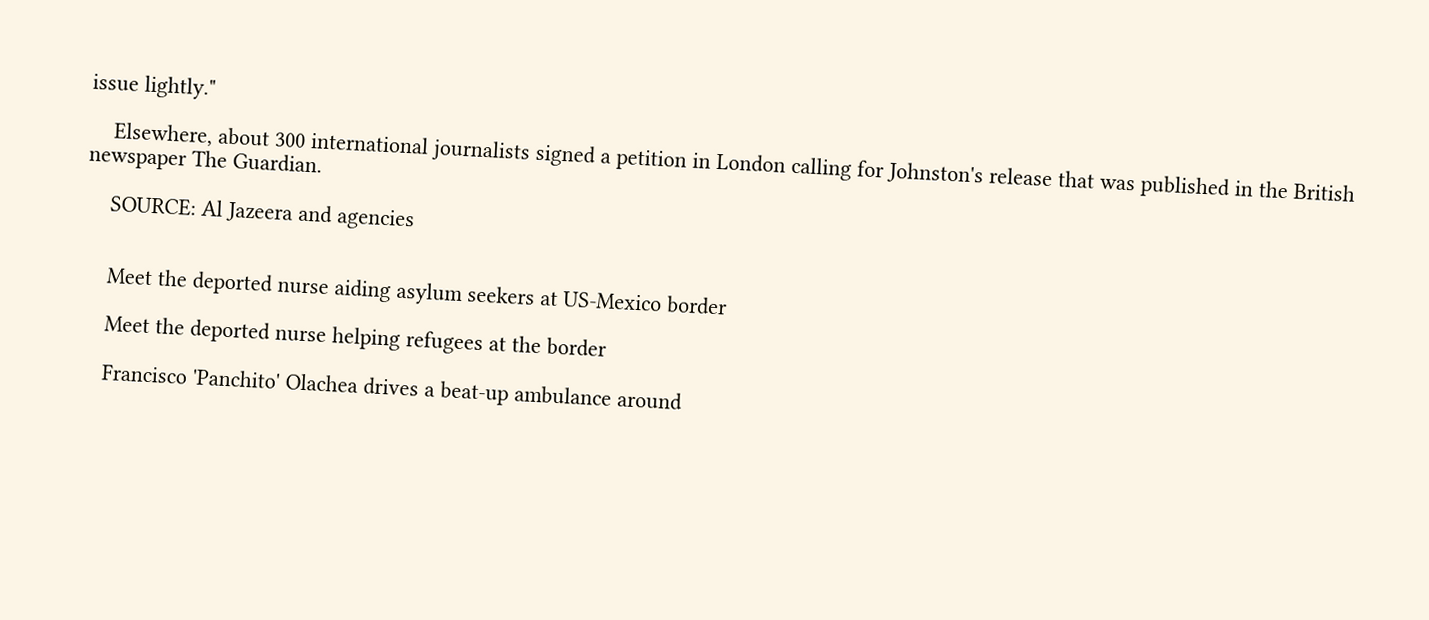issue lightly."

    Elsewhere, about 300 international journalists signed a petition in London calling for Johnston's release that was published in the British newspaper The Guardian.

    SOURCE: Al Jazeera and agencies


    Meet the deported nurse aiding asylum seekers at US-Mexico border

    Meet the deported nurse helping refugees at the border

    Francisco 'Panchito' Olachea drives a beat-up ambulance around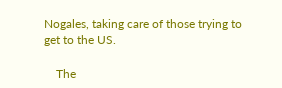Nogales, taking care of those trying to get to the US.

    The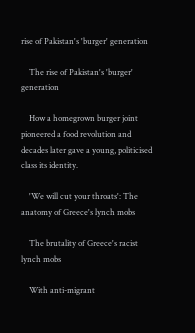rise of Pakistan's 'burger' generation

    The rise of Pakistan's 'burger' generation

    How a homegrown burger joint pioneered a food revolution and decades later gave a young, politicised class its identity.

    'We will cut your throats': The anatomy of Greece's lynch mobs

    The brutality of Greece's racist lynch mobs

    With anti-migrant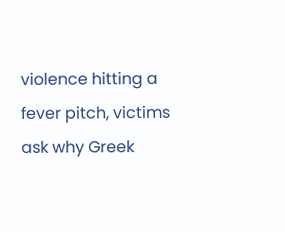violence hitting a fever pitch, victims ask why Greek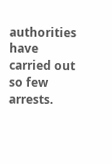authorities have carried out so few arrests.